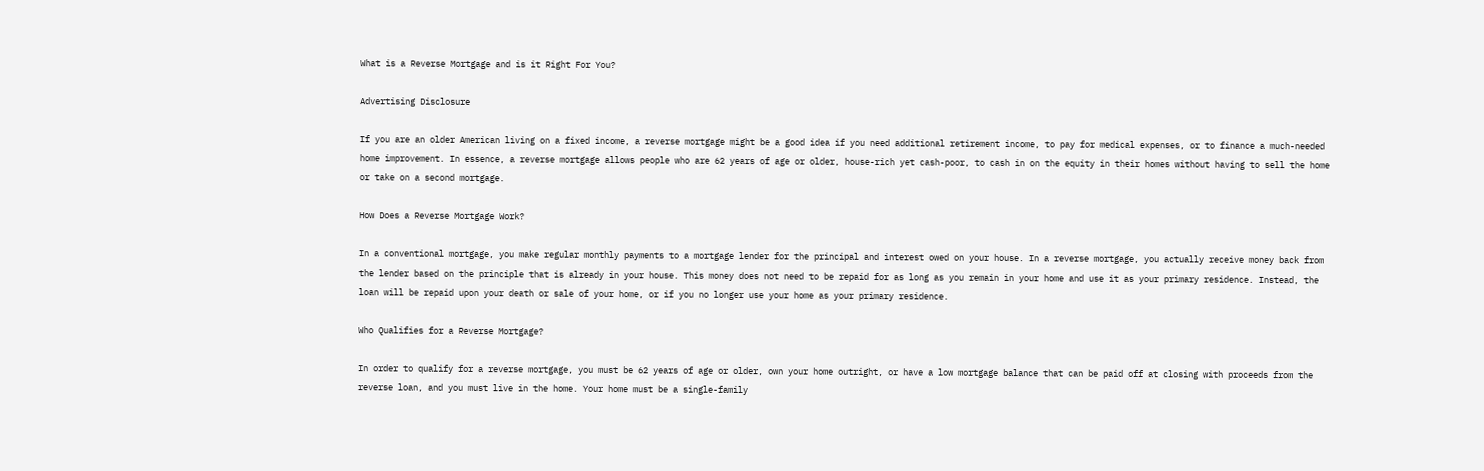What is a Reverse Mortgage and is it Right For You?

Advertising Disclosure

If you are an older American living on a fixed income, a reverse mortgage might be a good idea if you need additional retirement income, to pay for medical expenses, or to finance a much-needed home improvement. In essence, a reverse mortgage allows people who are 62 years of age or older, house-rich yet cash-poor, to cash in on the equity in their homes without having to sell the home or take on a second mortgage.

How Does a Reverse Mortgage Work?

In a conventional mortgage, you make regular monthly payments to a mortgage lender for the principal and interest owed on your house. In a reverse mortgage, you actually receive money back from the lender based on the principle that is already in your house. This money does not need to be repaid for as long as you remain in your home and use it as your primary residence. Instead, the loan will be repaid upon your death or sale of your home, or if you no longer use your home as your primary residence.

Who Qualifies for a Reverse Mortgage?

In order to qualify for a reverse mortgage, you must be 62 years of age or older, own your home outright, or have a low mortgage balance that can be paid off at closing with proceeds from the reverse loan, and you must live in the home. Your home must be a single-family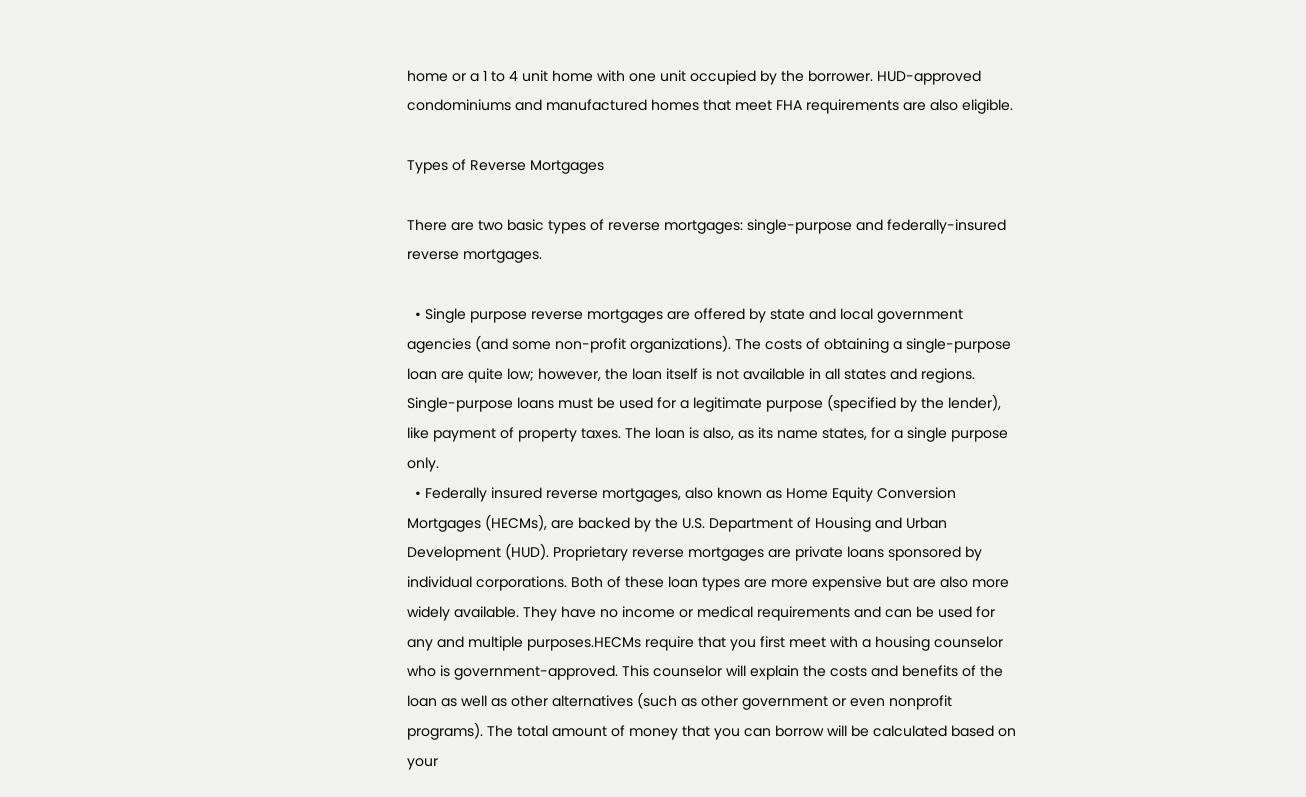home or a 1 to 4 unit home with one unit occupied by the borrower. HUD-approved condominiums and manufactured homes that meet FHA requirements are also eligible.

Types of Reverse Mortgages

There are two basic types of reverse mortgages: single-purpose and federally-insured reverse mortgages.

  • Single purpose reverse mortgages are offered by state and local government agencies (and some non-profit organizations). The costs of obtaining a single-purpose loan are quite low; however, the loan itself is not available in all states and regions. Single-purpose loans must be used for a legitimate purpose (specified by the lender), like payment of property taxes. The loan is also, as its name states, for a single purpose only.
  • Federally insured reverse mortgages, also known as Home Equity Conversion Mortgages (HECMs), are backed by the U.S. Department of Housing and Urban Development (HUD). Proprietary reverse mortgages are private loans sponsored by individual corporations. Both of these loan types are more expensive but are also more widely available. They have no income or medical requirements and can be used for any and multiple purposes.HECMs require that you first meet with a housing counselor who is government-approved. This counselor will explain the costs and benefits of the loan as well as other alternatives (such as other government or even nonprofit programs). The total amount of money that you can borrow will be calculated based on your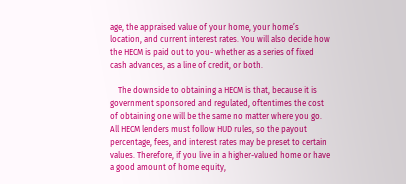age, the appraised value of your home, your home’s location, and current interest rates. You will also decide how the HECM is paid out to you- whether as a series of fixed cash advances, as a line of credit, or both.

    The downside to obtaining a HECM is that, because it is government sponsored and regulated, oftentimes the cost of obtaining one will be the same no matter where you go. All HECM lenders must follow HUD rules, so the payout percentage, fees, and interest rates may be preset to certain values. Therefore, if you live in a higher-valued home or have a good amount of home equity,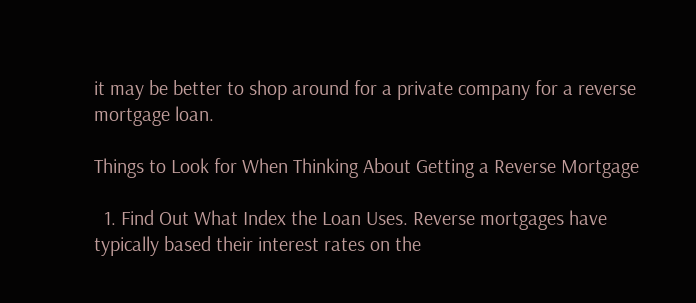it may be better to shop around for a private company for a reverse mortgage loan.

Things to Look for When Thinking About Getting a Reverse Mortgage

  1. Find Out What Index the Loan Uses. Reverse mortgages have typically based their interest rates on the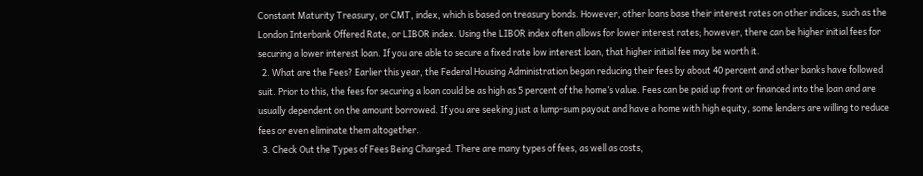Constant Maturity Treasury, or CMT, index, which is based on treasury bonds. However, other loans base their interest rates on other indices, such as the London Interbank Offered Rate, or LIBOR index. Using the LIBOR index often allows for lower interest rates; however, there can be higher initial fees for securing a lower interest loan. If you are able to secure a fixed rate low interest loan, that higher initial fee may be worth it.
  2. What are the Fees? Earlier this year, the Federal Housing Administration began reducing their fees by about 40 percent and other banks have followed suit. Prior to this, the fees for securing a loan could be as high as 5 percent of the home’s value. Fees can be paid up front or financed into the loan and are usually dependent on the amount borrowed. If you are seeking just a lump-sum payout and have a home with high equity, some lenders are willing to reduce fees or even eliminate them altogether.
  3. Check Out the Types of Fees Being Charged. There are many types of fees, as well as costs,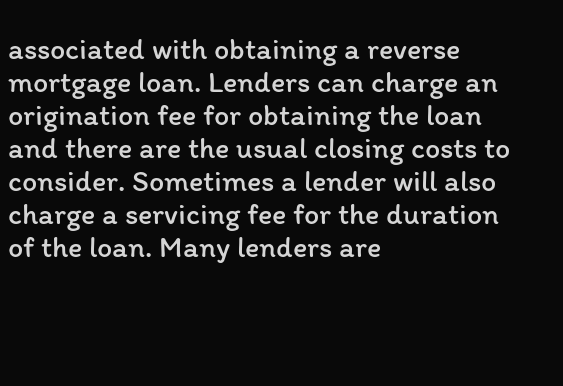associated with obtaining a reverse mortgage loan. Lenders can charge an origination fee for obtaining the loan and there are the usual closing costs to consider. Sometimes a lender will also charge a servicing fee for the duration of the loan. Many lenders are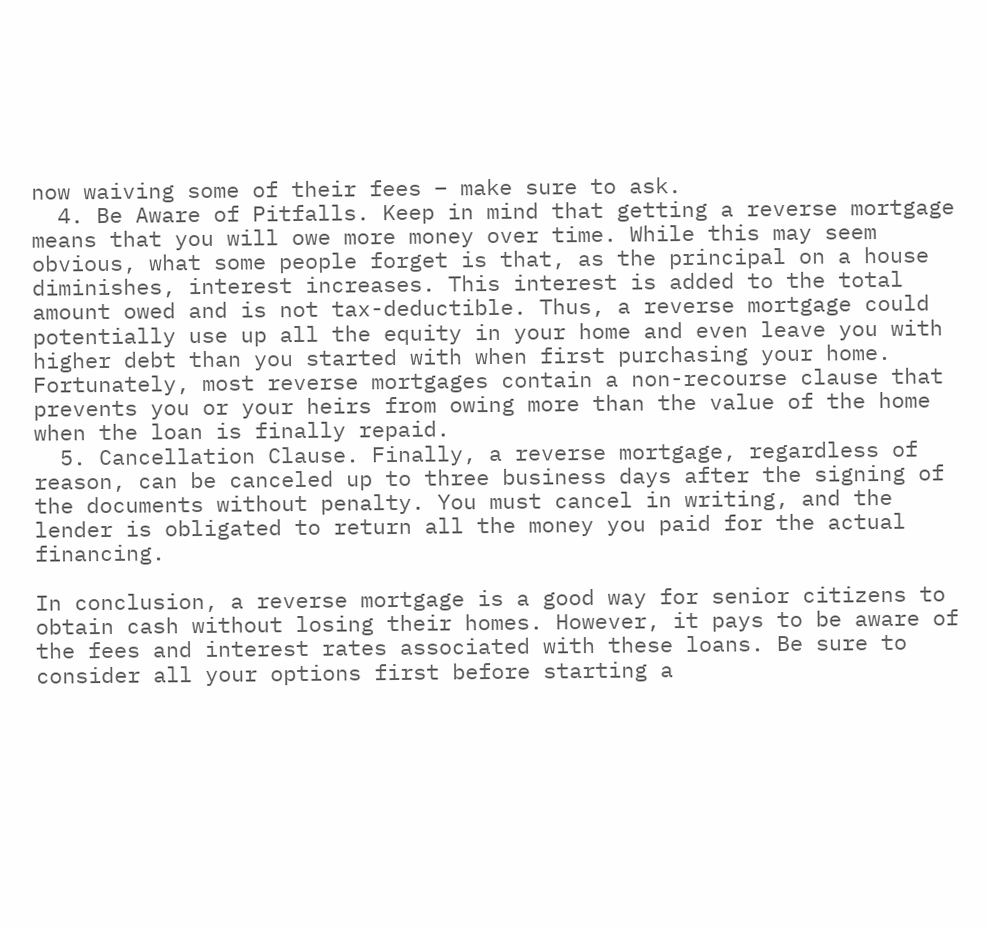now waiving some of their fees – make sure to ask.
  4. Be Aware of Pitfalls. Keep in mind that getting a reverse mortgage means that you will owe more money over time. While this may seem obvious, what some people forget is that, as the principal on a house diminishes, interest increases. This interest is added to the total amount owed and is not tax-deductible. Thus, a reverse mortgage could potentially use up all the equity in your home and even leave you with higher debt than you started with when first purchasing your home. Fortunately, most reverse mortgages contain a non-recourse clause that prevents you or your heirs from owing more than the value of the home when the loan is finally repaid.
  5. Cancellation Clause. Finally, a reverse mortgage, regardless of reason, can be canceled up to three business days after the signing of the documents without penalty. You must cancel in writing, and the lender is obligated to return all the money you paid for the actual financing.

In conclusion, a reverse mortgage is a good way for senior citizens to obtain cash without losing their homes. However, it pays to be aware of the fees and interest rates associated with these loans. Be sure to consider all your options first before starting a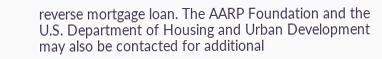reverse mortgage loan. The AARP Foundation and the U.S. Department of Housing and Urban Development may also be contacted for additional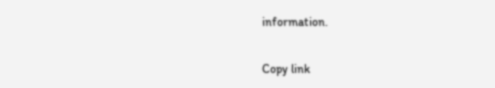information.

Copy link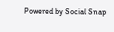Powered by Social Snap